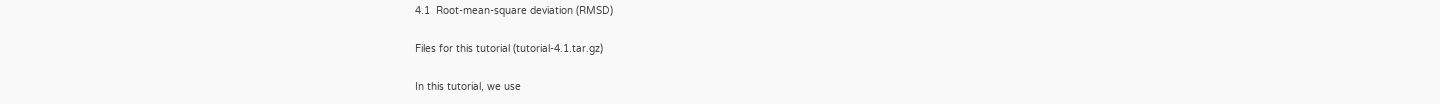4.1  Root-mean-square deviation (RMSD)

Files for this tutorial (tutorial-4.1.tar.gz)

In this tutorial, we use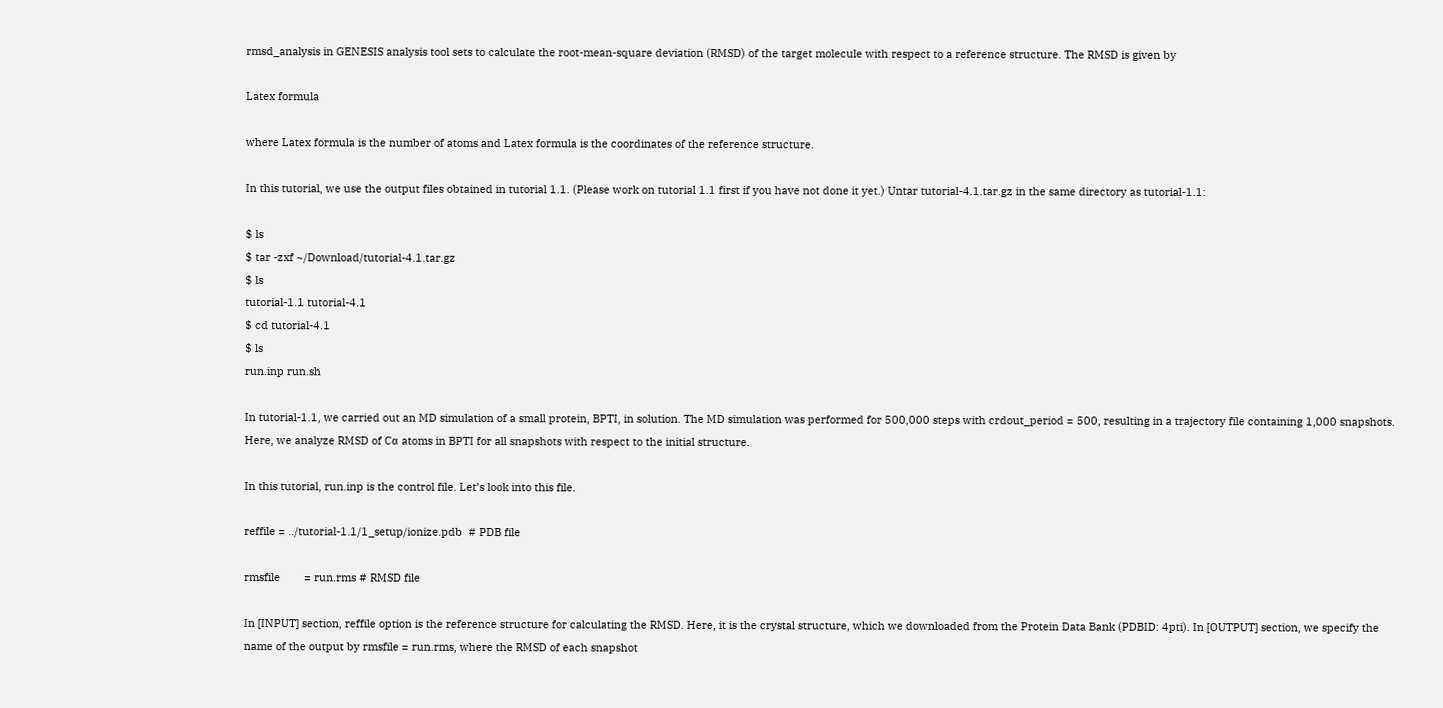rmsd_analysis in GENESIS analysis tool sets to calculate the root-mean-square deviation (RMSD) of the target molecule with respect to a reference structure. The RMSD is given by

Latex formula

where Latex formula is the number of atoms and Latex formula is the coordinates of the reference structure.

In this tutorial, we use the output files obtained in tutorial 1.1. (Please work on tutorial 1.1 first if you have not done it yet.) Untar tutorial-4.1.tar.gz in the same directory as tutorial-1.1:

$ ls
$ tar -zxf ~/Download/tutorial-4.1.tar.gz
$ ls
tutorial-1.1 tutorial-4.1
$ cd tutorial-4.1
$ ls
run.inp run.sh

In tutorial-1.1, we carried out an MD simulation of a small protein, BPTI, in solution. The MD simulation was performed for 500,000 steps with crdout_period = 500, resulting in a trajectory file containing 1,000 snapshots. Here, we analyze RMSD of Cα atoms in BPTI for all snapshots with respect to the initial structure.

In this tutorial, run.inp is the control file. Let’s look into this file.

reffile = ../tutorial-1.1/1_setup/ionize.pdb  # PDB file

rmsfile        = run.rms # RMSD file

In [INPUT] section, reffile option is the reference structure for calculating the RMSD. Here, it is the crystal structure, which we downloaded from the Protein Data Bank (PDBID: 4pti). In [OUTPUT] section, we specify the name of the output by rmsfile = run.rms, where the RMSD of each snapshot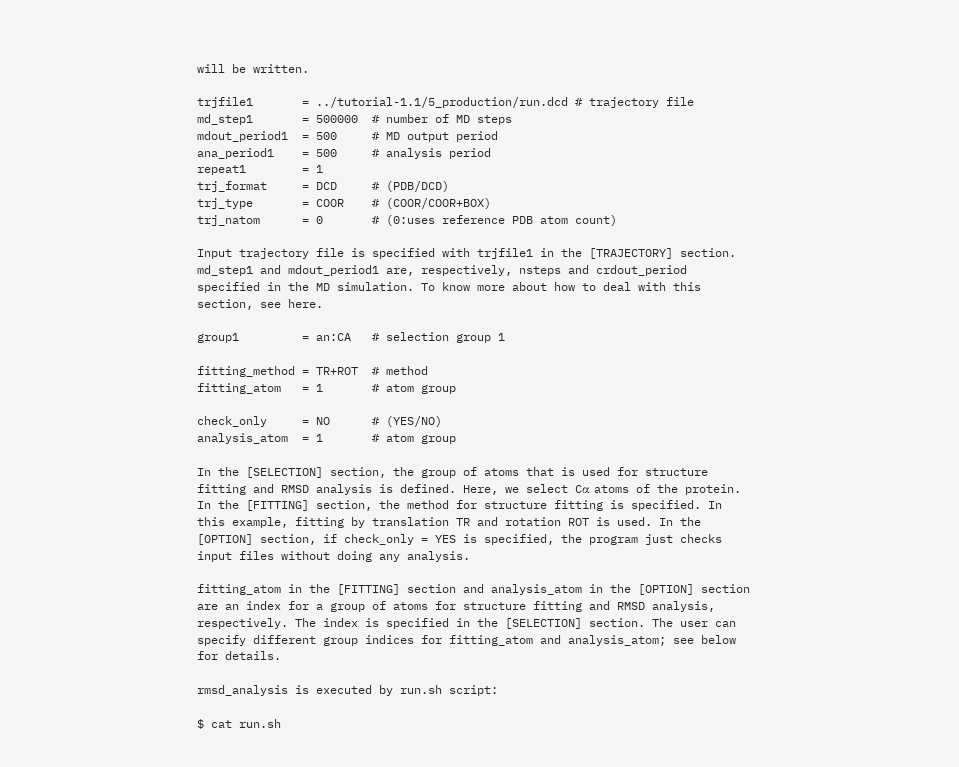will be written.

trjfile1       = ../tutorial-1.1/5_production/run.dcd # trajectory file
md_step1       = 500000  # number of MD steps
mdout_period1  = 500     # MD output period
ana_period1    = 500     # analysis period
repeat1        = 1
trj_format     = DCD     # (PDB/DCD)
trj_type       = COOR    # (COOR/COOR+BOX)
trj_natom      = 0       # (0:uses reference PDB atom count)

Input trajectory file is specified with trjfile1 in the [TRAJECTORY] section. md_step1 and mdout_period1 are, respectively, nsteps and crdout_period specified in the MD simulation. To know more about how to deal with this section, see here.

group1         = an:CA   # selection group 1

fitting_method = TR+ROT  # method
fitting_atom   = 1       # atom group

check_only     = NO      # (YES/NO)
analysis_atom  = 1       # atom group

In the [SELECTION] section, the group of atoms that is used for structure fitting and RMSD analysis is defined. Here, we select Cα atoms of the protein. In the [FITTING] section, the method for structure fitting is specified. In this example, fitting by translation TR and rotation ROT is used. In the [OPTION] section, if check_only = YES is specified, the program just checks input files without doing any analysis.

fitting_atom in the [FITTING] section and analysis_atom in the [OPTION] section are an index for a group of atoms for structure fitting and RMSD analysis, respectively. The index is specified in the [SELECTION] section. The user can specify different group indices for fitting_atom and analysis_atom; see below for details.

rmsd_analysis is executed by run.sh script:

$ cat run.sh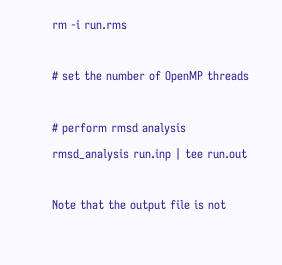rm -i run.rms

# set the number of OpenMP threads

# perform rmsd analysis
rmsd_analysis run.inp | tee run.out

Note that the output file is not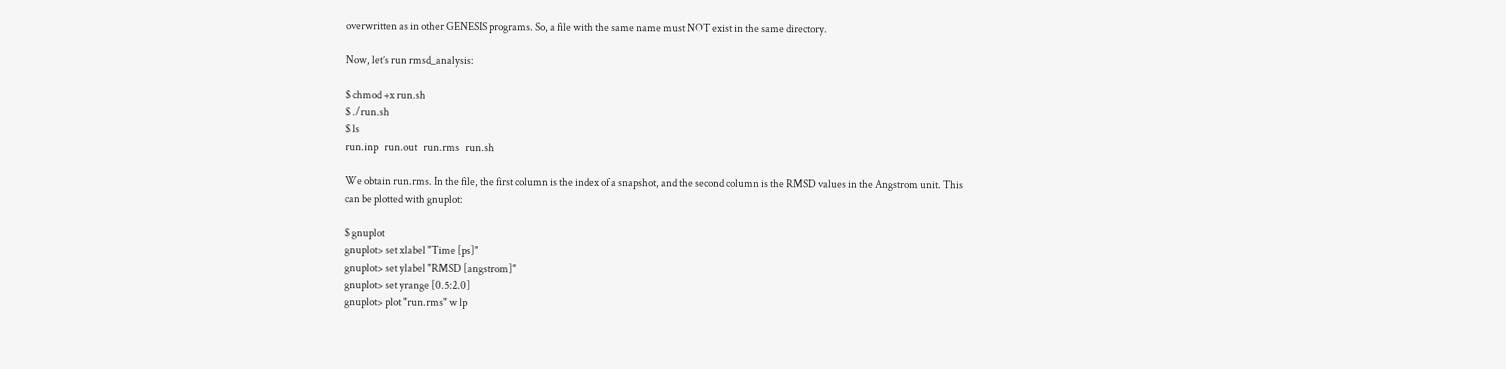overwritten as in other GENESIS programs. So, a file with the same name must NOT exist in the same directory.

Now, let’s run rmsd_analysis:

$ chmod +x run.sh
$ ./run.sh
$ ls
run.inp   run.out   run.rms   run.sh

We obtain run.rms. In the file, the first column is the index of a snapshot, and the second column is the RMSD values in the Angstrom unit. This can be plotted with gnuplot:

$ gnuplot
gnuplot> set xlabel "Time [ps]"
gnuplot> set ylabel "RMSD [angstrom]"
gnuplot> set yrange [0.5:2.0]
gnuplot> plot "run.rms" w lp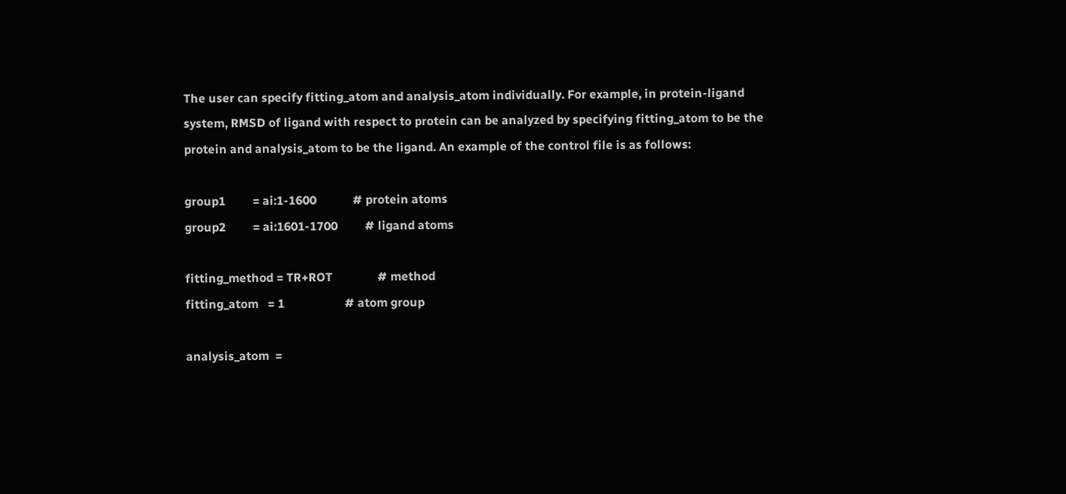The user can specify fitting_atom and analysis_atom individually. For example, in protein-ligand system, RMSD of ligand with respect to protein can be analyzed by specifying fitting_atom to be the protein and analysis_atom to be the ligand. An example of the control file is as follows:

group1         = ai:1-1600            # protein atoms
group2         = ai:1601-1700         # ligand atoms

fitting_method = TR+ROT               # method
fitting_atom   = 1                    # atom group

analysis_atom  =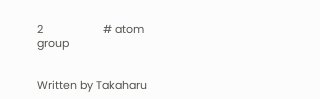2                    # atom group


Written by Takaharu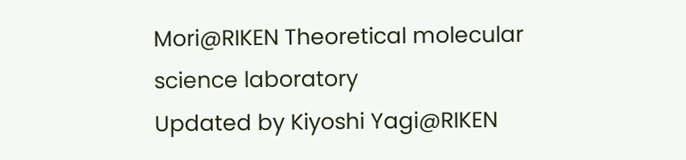Mori@RIKEN Theoretical molecular science laboratory
Updated by Kiyoshi Yagi@RIKEN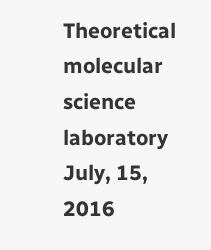Theoretical molecular science laboratory
July, 15, 2016